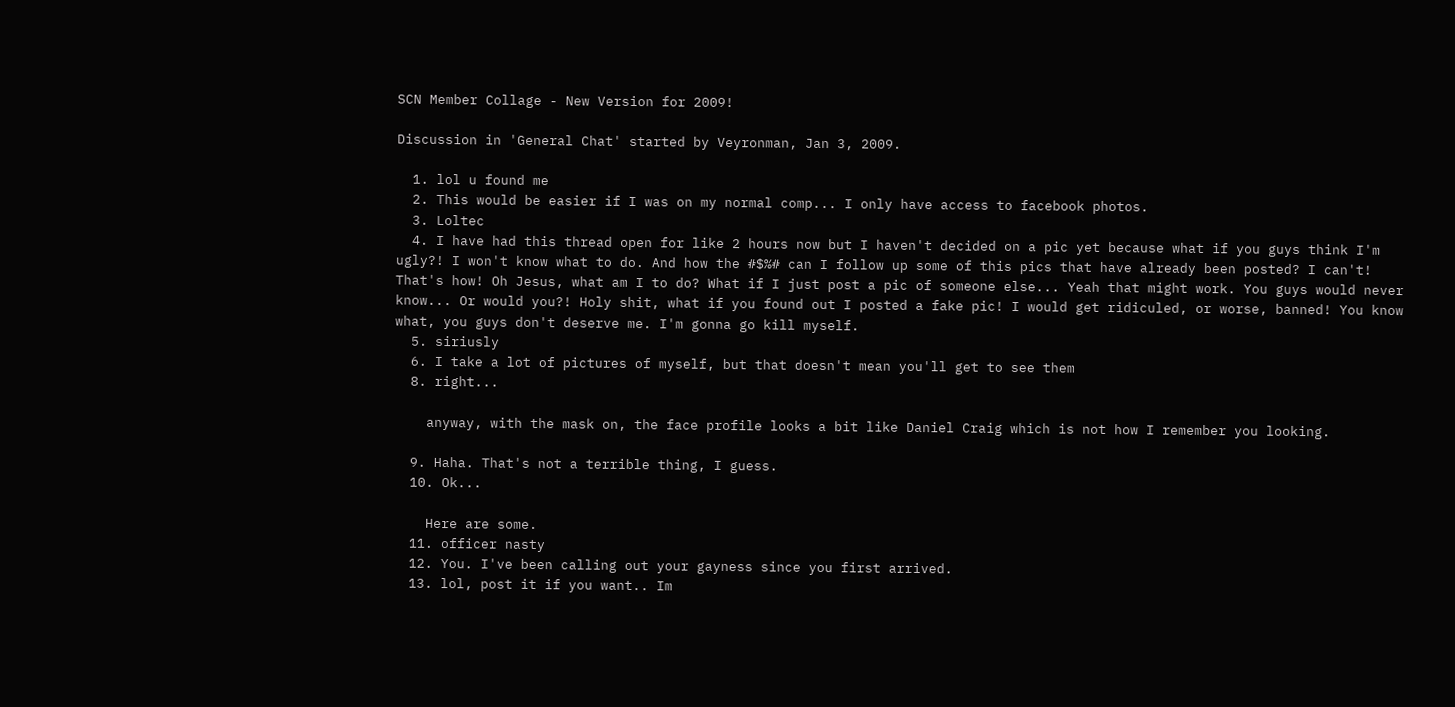SCN Member Collage - New Version for 2009!

Discussion in 'General Chat' started by Veyronman, Jan 3, 2009.

  1. lol u found me
  2. This would be easier if I was on my normal comp... I only have access to facebook photos.
  3. Loltec
  4. I have had this thread open for like 2 hours now but I haven't decided on a pic yet because what if you guys think I'm ugly?! I won't know what to do. And how the #$%# can I follow up some of this pics that have already been posted? I can't! That's how! Oh Jesus, what am I to do? What if I just post a pic of someone else... Yeah that might work. You guys would never know... Or would you?! Holy shit, what if you found out I posted a fake pic! I would get ridiculed, or worse, banned! You know what, you guys don't deserve me. I'm gonna go kill myself.
  5. siriusly
  6. I take a lot of pictures of myself, but that doesn't mean you'll get to see them
  8. right...

    anyway, with the mask on, the face profile looks a bit like Daniel Craig which is not how I remember you looking.

  9. Haha. That's not a terrible thing, I guess.
  10. Ok...

    Here are some.
  11. officer nasty
  12. You. I've been calling out your gayness since you first arrived.
  13. lol, post it if you want.. Im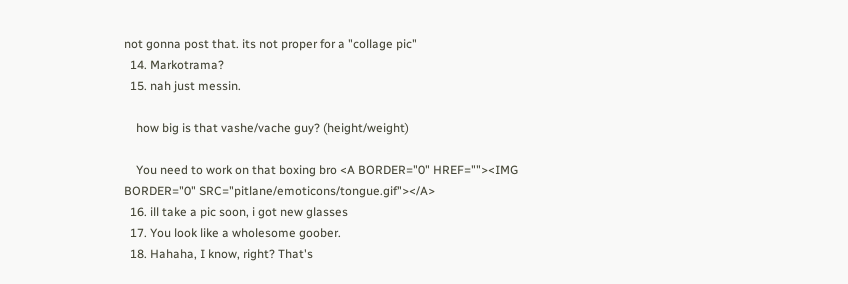not gonna post that. its not proper for a "collage pic"
  14. Markotrama?
  15. nah just messin.

    how big is that vashe/vache guy? (height/weight)

    You need to work on that boxing bro <A BORDER="0" HREF=""><IMG BORDER="0" SRC="pitlane/emoticons/tongue.gif"></A>
  16. ill take a pic soon, i got new glasses
  17. You look like a wholesome goober.
  18. Hahaha, I know, right? That's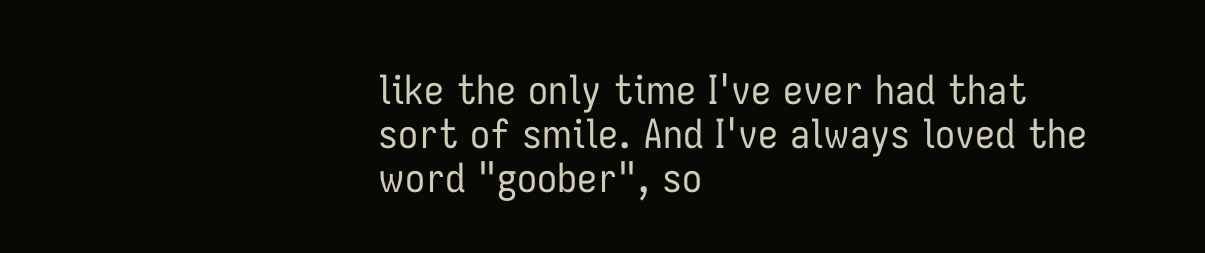like the only time I've ever had that sort of smile. And I've always loved the word "goober", so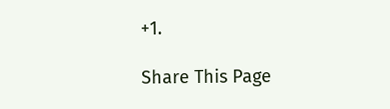+1.

Share This Page